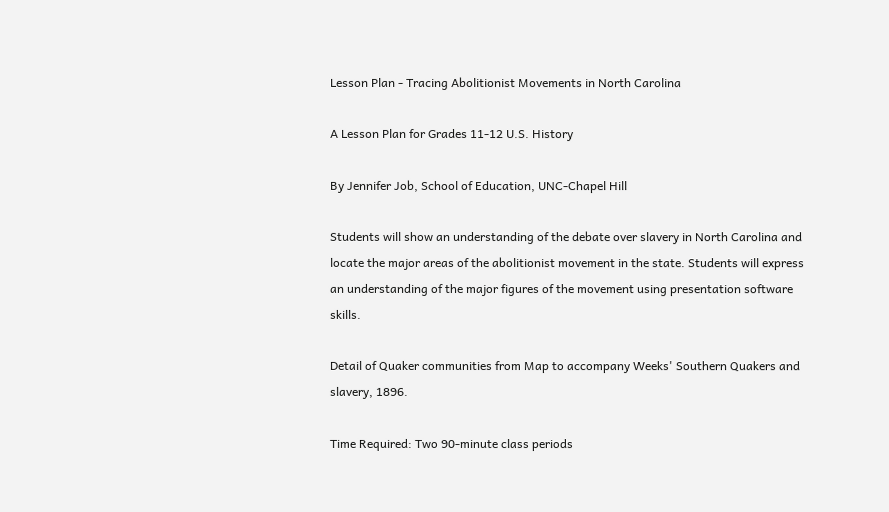Lesson Plan - Tracing Abolitionist Movements in North Carolina

A Lesson Plan for Grades 11-12 U.S. History

By Jennifer Job, School of Education, UNC-Chapel Hill

Students will show an understanding of the debate over slavery in North Carolina and locate the major areas of the abolitionist movement in the state. Students will express an understanding of the major figures of the movement using presentation software skills.

Detail of Quaker communities from Map to accompany Weeks' Southern Quakers and slavery, 1896.

Time Required: Two 90-minute class periods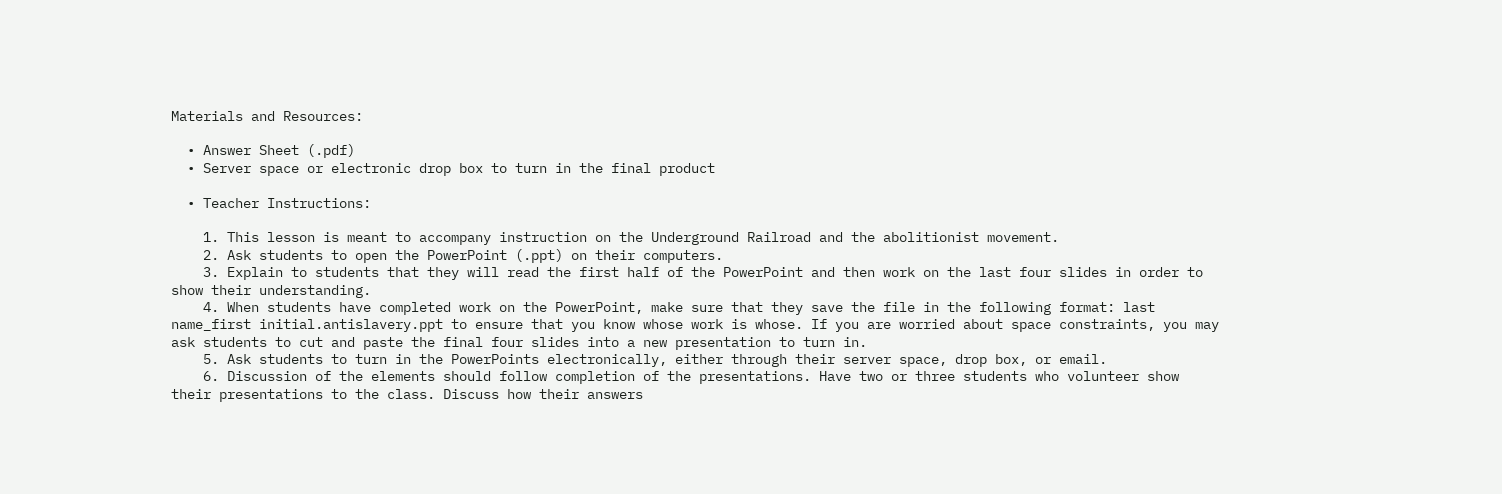Materials and Resources:

  • Answer Sheet (.pdf)
  • Server space or electronic drop box to turn in the final product

  • Teacher Instructions:

    1. This lesson is meant to accompany instruction on the Underground Railroad and the abolitionist movement.
    2. Ask students to open the PowerPoint (.ppt) on their computers.
    3. Explain to students that they will read the first half of the PowerPoint and then work on the last four slides in order to show their understanding.
    4. When students have completed work on the PowerPoint, make sure that they save the file in the following format: last name_first initial.antislavery.ppt to ensure that you know whose work is whose. If you are worried about space constraints, you may ask students to cut and paste the final four slides into a new presentation to turn in.
    5. Ask students to turn in the PowerPoints electronically, either through their server space, drop box, or email.
    6. Discussion of the elements should follow completion of the presentations. Have two or three students who volunteer show their presentations to the class. Discuss how their answers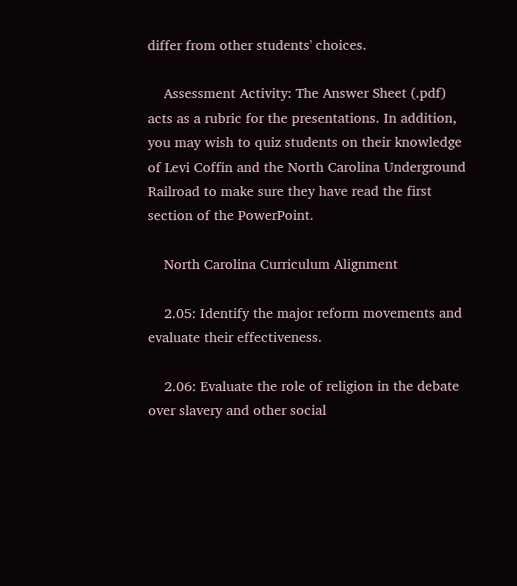differ from other students' choices.

    Assessment Activity: The Answer Sheet (.pdf) acts as a rubric for the presentations. In addition, you may wish to quiz students on their knowledge of Levi Coffin and the North Carolina Underground Railroad to make sure they have read the first section of the PowerPoint.

    North Carolina Curriculum Alignment

    2.05: Identify the major reform movements and evaluate their effectiveness.

    2.06: Evaluate the role of religion in the debate over slavery and other social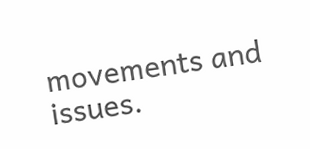movements and issues.